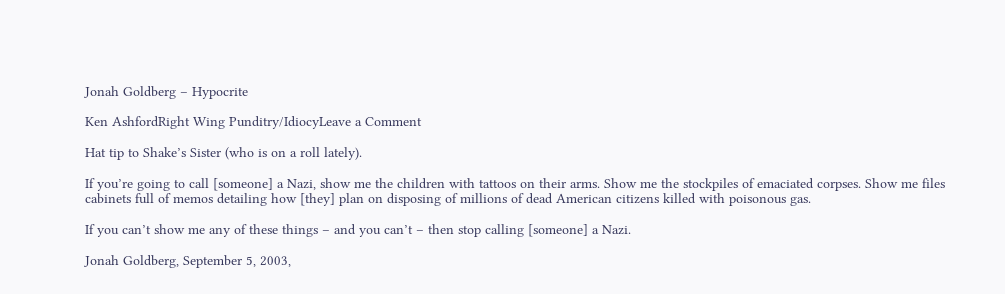Jonah Goldberg – Hypocrite

Ken AshfordRight Wing Punditry/IdiocyLeave a Comment

Hat tip to Shake’s Sister (who is on a roll lately).

If you’re going to call [someone] a Nazi, show me the children with tattoos on their arms. Show me the stockpiles of emaciated corpses. Show me files cabinets full of memos detailing how [they] plan on disposing of millions of dead American citizens killed with poisonous gas.

If you can’t show me any of these things – and you can’t – then stop calling [someone] a Nazi.

Jonah Goldberg, September 5, 2003,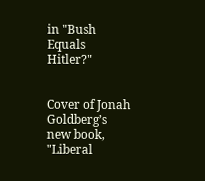in "Bush Equals Hitler?"


Cover of Jonah Goldberg’s new book, "Liberal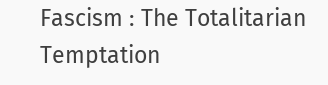Fascism : The Totalitarian Temptation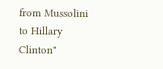from Mussolini to Hillary Clinton"